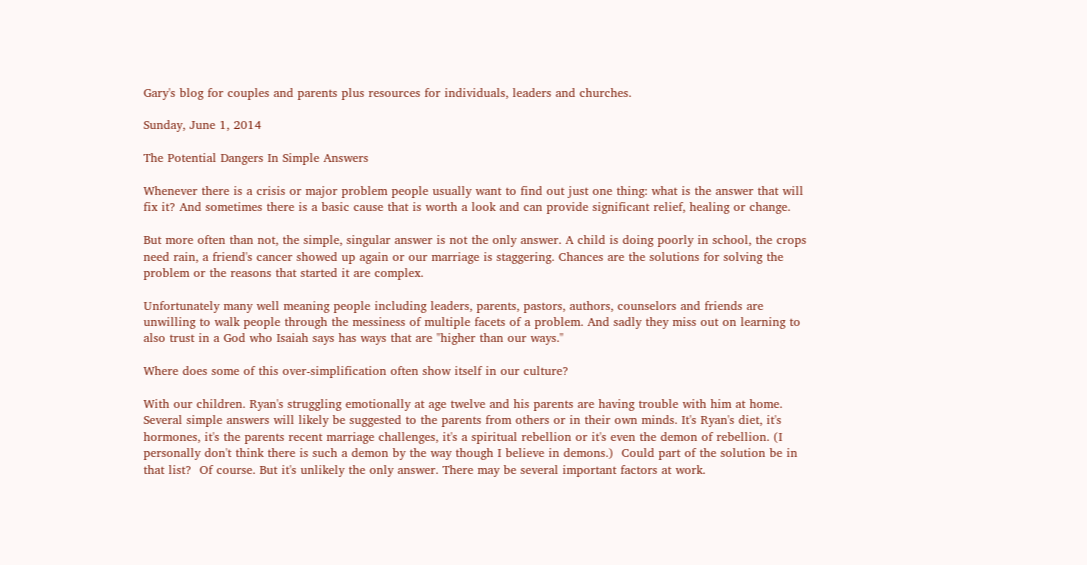Gary's blog for couples and parents plus resources for individuals, leaders and churches.

Sunday, June 1, 2014

The Potential Dangers In Simple Answers

Whenever there is a crisis or major problem people usually want to find out just one thing: what is the answer that will fix it? And sometimes there is a basic cause that is worth a look and can provide significant relief, healing or change.

But more often than not, the simple, singular answer is not the only answer. A child is doing poorly in school, the crops need rain, a friend's cancer showed up again or our marriage is staggering. Chances are the solutions for solving the problem or the reasons that started it are complex.

Unfortunately many well meaning people including leaders, parents, pastors, authors, counselors and friends are unwilling to walk people through the messiness of multiple facets of a problem. And sadly they miss out on learning to also trust in a God who Isaiah says has ways that are "higher than our ways."

Where does some of this over-simplification often show itself in our culture?

With our children. Ryan's struggling emotionally at age twelve and his parents are having trouble with him at home. Several simple answers will likely be suggested to the parents from others or in their own minds. It's Ryan's diet, it's hormones, it's the parents recent marriage challenges, it's a spiritual rebellion or it's even the demon of rebellion. (I personally don't think there is such a demon by the way though I believe in demons.)  Could part of the solution be in that list?  Of course. But it's unlikely the only answer. There may be several important factors at work.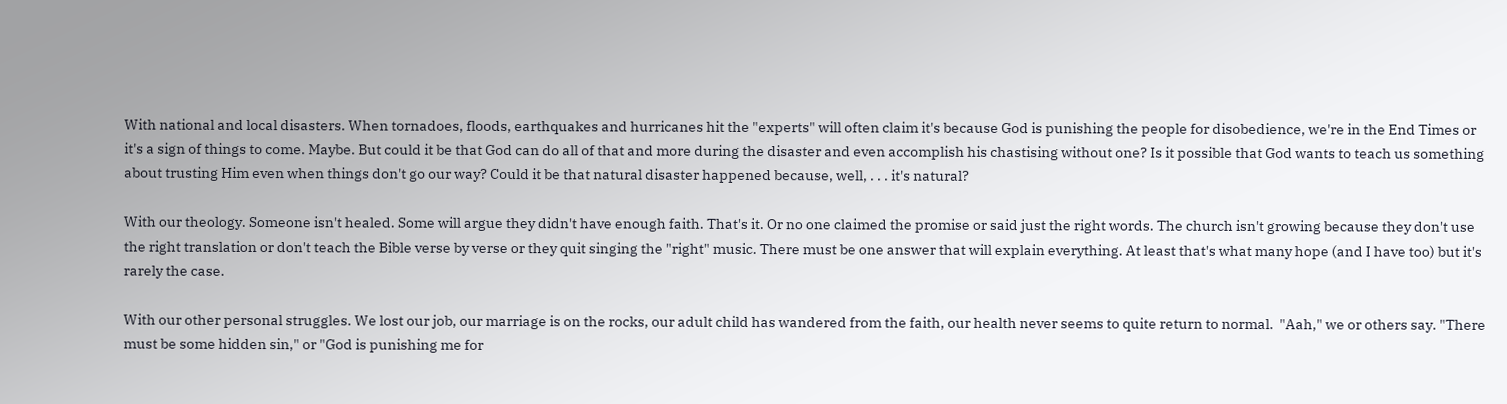With national and local disasters. When tornadoes, floods, earthquakes and hurricanes hit the "experts" will often claim it's because God is punishing the people for disobedience, we're in the End Times or it's a sign of things to come. Maybe. But could it be that God can do all of that and more during the disaster and even accomplish his chastising without one? Is it possible that God wants to teach us something about trusting Him even when things don't go our way? Could it be that natural disaster happened because, well, . . . it's natural?

With our theology. Someone isn't healed. Some will argue they didn't have enough faith. That's it. Or no one claimed the promise or said just the right words. The church isn't growing because they don't use the right translation or don't teach the Bible verse by verse or they quit singing the "right" music. There must be one answer that will explain everything. At least that's what many hope (and I have too) but it's rarely the case.

With our other personal struggles. We lost our job, our marriage is on the rocks, our adult child has wandered from the faith, our health never seems to quite return to normal.  "Aah," we or others say. "There must be some hidden sin," or "God is punishing me for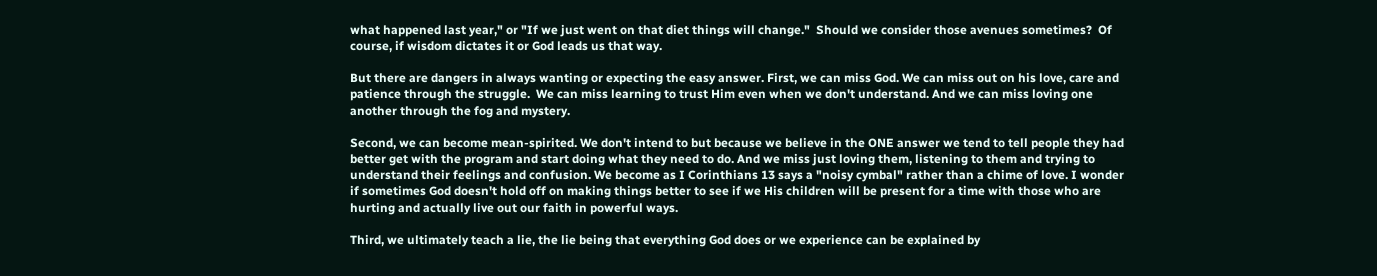what happened last year," or "If we just went on that diet things will change."  Should we consider those avenues sometimes?  Of course, if wisdom dictates it or God leads us that way.

But there are dangers in always wanting or expecting the easy answer. First, we can miss God. We can miss out on his love, care and patience through the struggle.  We can miss learning to trust Him even when we don't understand. And we can miss loving one another through the fog and mystery.

Second, we can become mean-spirited. We don't intend to but because we believe in the ONE answer we tend to tell people they had better get with the program and start doing what they need to do. And we miss just loving them, listening to them and trying to understand their feelings and confusion. We become as I Corinthians 13 says a "noisy cymbal" rather than a chime of love. I wonder if sometimes God doesn't hold off on making things better to see if we His children will be present for a time with those who are hurting and actually live out our faith in powerful ways.

Third, we ultimately teach a lie, the lie being that everything God does or we experience can be explained by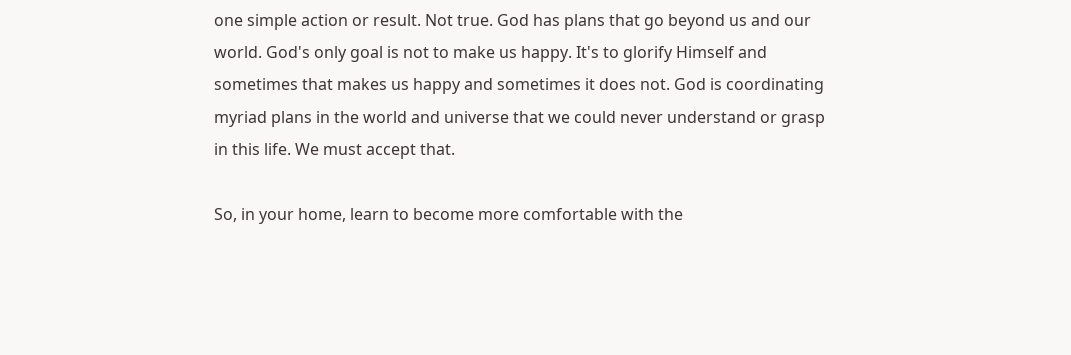one simple action or result. Not true. God has plans that go beyond us and our world. God's only goal is not to make us happy. It's to glorify Himself and sometimes that makes us happy and sometimes it does not. God is coordinating myriad plans in the world and universe that we could never understand or grasp in this life. We must accept that.

So, in your home, learn to become more comfortable with the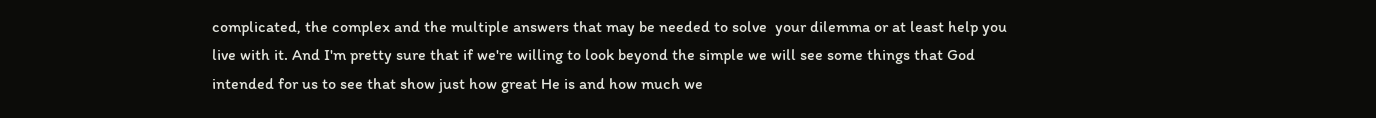complicated, the complex and the multiple answers that may be needed to solve  your dilemma or at least help you live with it. And I'm pretty sure that if we're willing to look beyond the simple we will see some things that God intended for us to see that show just how great He is and how much we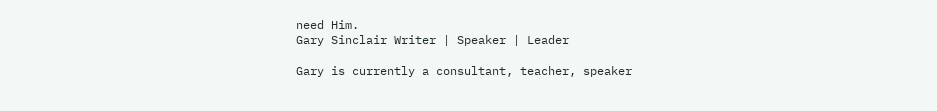need Him.
Gary Sinclair Writer | Speaker | Leader

Gary is currently a consultant, teacher, speaker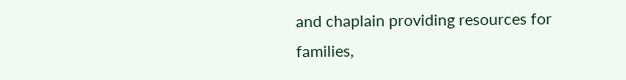and chaplain providing resources for families,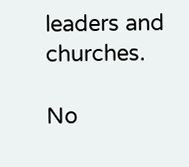leaders and churches.

No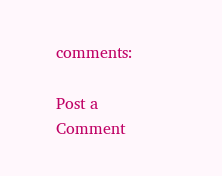comments:

Post a Comment